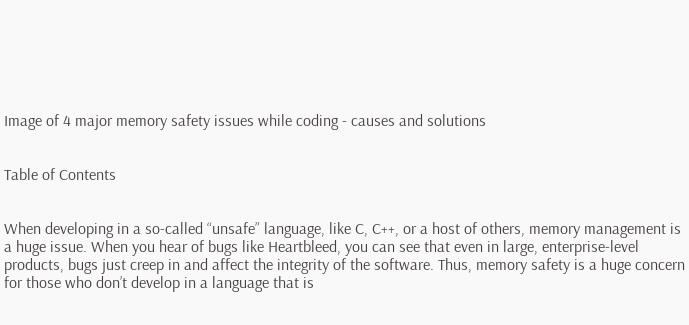Image of 4 major memory safety issues while coding - causes and solutions


Table of Contents


When developing in a so-called “unsafe” language, like C, C++, or a host of others, memory management is a huge issue. When you hear of bugs like Heartbleed, you can see that even in large, enterprise-level products, bugs just creep in and affect the integrity of the software. Thus, memory safety is a huge concern for those who don’t develop in a language that is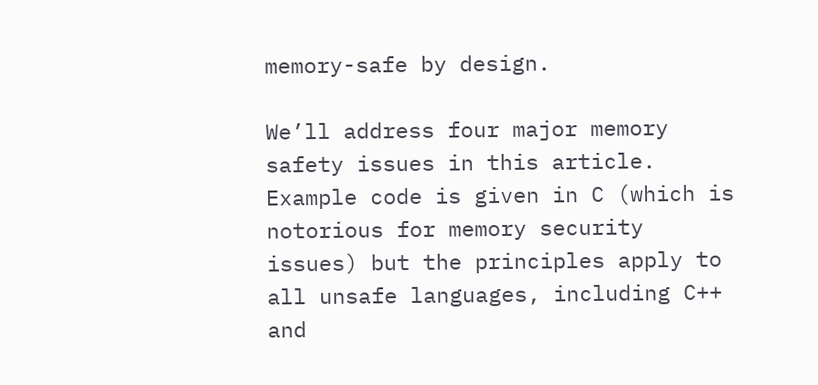memory-safe by design.

We’ll address four major memory safety issues in this article. Example code is given in C (which is notorious for memory security issues) but the principles apply to all unsafe languages, including C++ and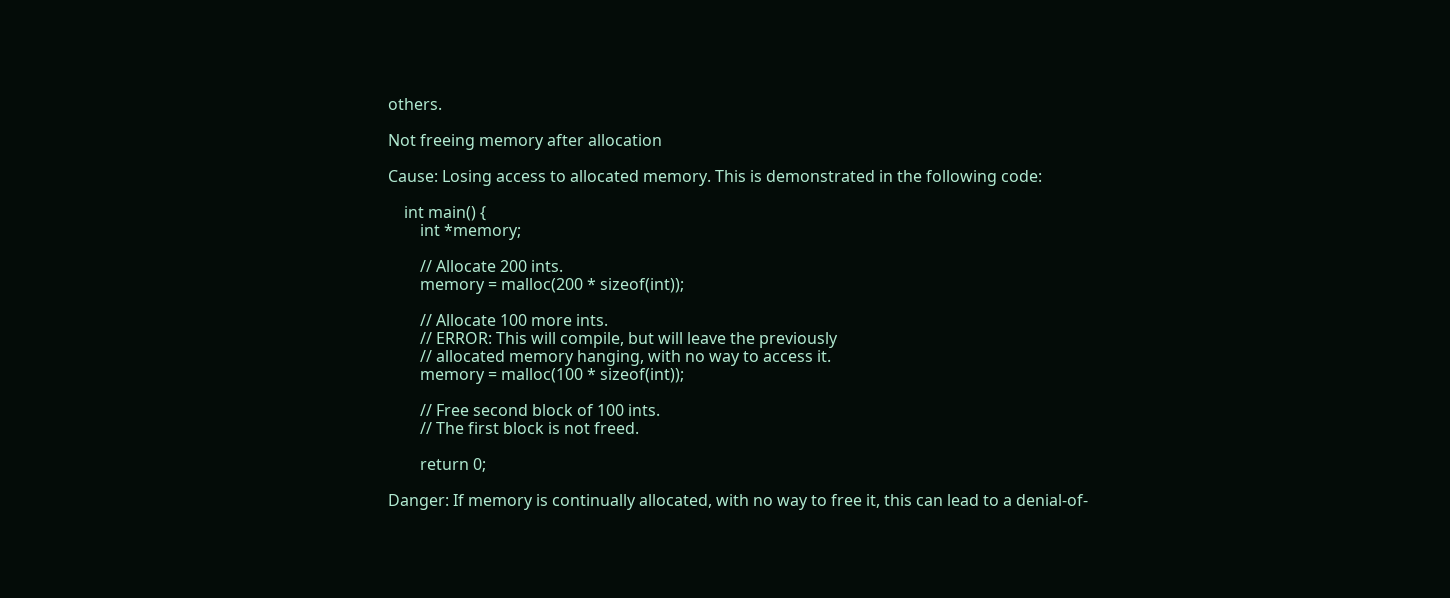others.

Not freeing memory after allocation

Cause: Losing access to allocated memory. This is demonstrated in the following code:

    int main() {
        int *memory;

        // Allocate 200 ints.
        memory = malloc(200 * sizeof(int));

        // Allocate 100 more ints.
        // ERROR: This will compile, but will leave the previously
        // allocated memory hanging, with no way to access it.
        memory = malloc(100 * sizeof(int));

        // Free second block of 100 ints.
        // The first block is not freed.

        return 0;

Danger: If memory is continually allocated, with no way to free it, this can lead to a denial-of-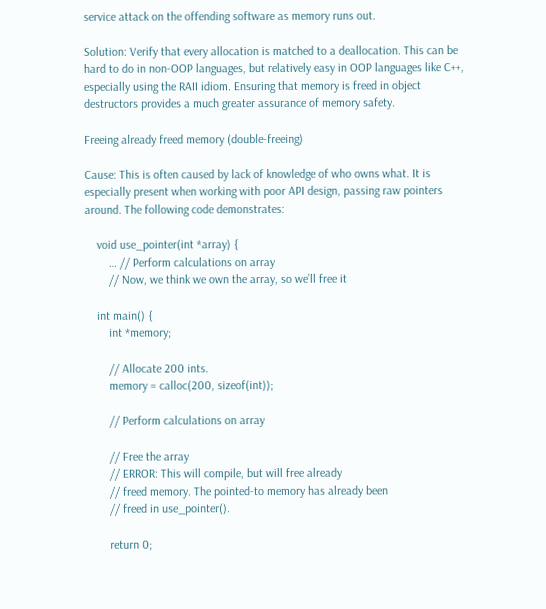service attack on the offending software as memory runs out.

Solution: Verify that every allocation is matched to a deallocation. This can be hard to do in non-OOP languages, but relatively easy in OOP languages like C++, especially using the RAII idiom. Ensuring that memory is freed in object destructors provides a much greater assurance of memory safety.

Freeing already freed memory (double-freeing)

Cause: This is often caused by lack of knowledge of who owns what. It is especially present when working with poor API design, passing raw pointers around. The following code demonstrates:

    void use_pointer(int *array) {
        … // Perform calculations on array
        // Now, we think we own the array, so we’ll free it

    int main() {
        int *memory;

        // Allocate 200 ints.
        memory = calloc(200, sizeof(int));

        // Perform calculations on array

        // Free the array
        // ERROR: This will compile, but will free already
        // freed memory. The pointed-to memory has already been
        // freed in use_pointer().

        return 0;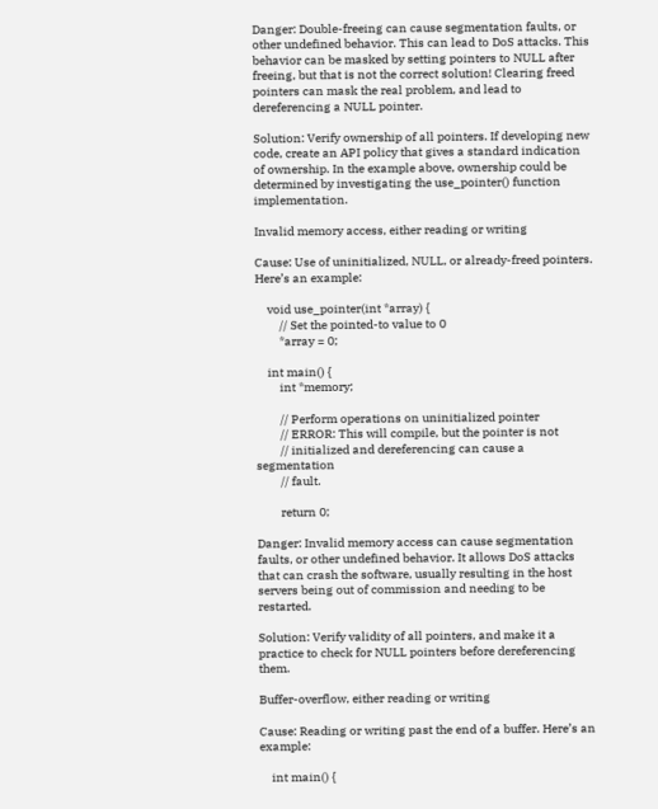Danger: Double-freeing can cause segmentation faults, or other undefined behavior. This can lead to DoS attacks. This behavior can be masked by setting pointers to NULL after freeing, but that is not the correct solution! Clearing freed pointers can mask the real problem, and lead to dereferencing a NULL pointer.

Solution: Verify ownership of all pointers. If developing new code, create an API policy that gives a standard indication of ownership. In the example above, ownership could be determined by investigating the use_pointer() function implementation.

Invalid memory access, either reading or writing

Cause: Use of uninitialized, NULL, or already-freed pointers. Here’s an example:

    void use_pointer(int *array) {
        // Set the pointed-to value to 0
        *array = 0;

    int main() {
        int *memory;

        // Perform operations on uninitialized pointer
        // ERROR: This will compile, but the pointer is not
        // initialized and dereferencing can cause a segmentation
        // fault.

        return 0;

Danger: Invalid memory access can cause segmentation faults, or other undefined behavior. It allows DoS attacks that can crash the software, usually resulting in the host servers being out of commission and needing to be restarted.

Solution: Verify validity of all pointers, and make it a practice to check for NULL pointers before dereferencing them.

Buffer-overflow, either reading or writing

Cause: Reading or writing past the end of a buffer. Here’s an example:

    int main() {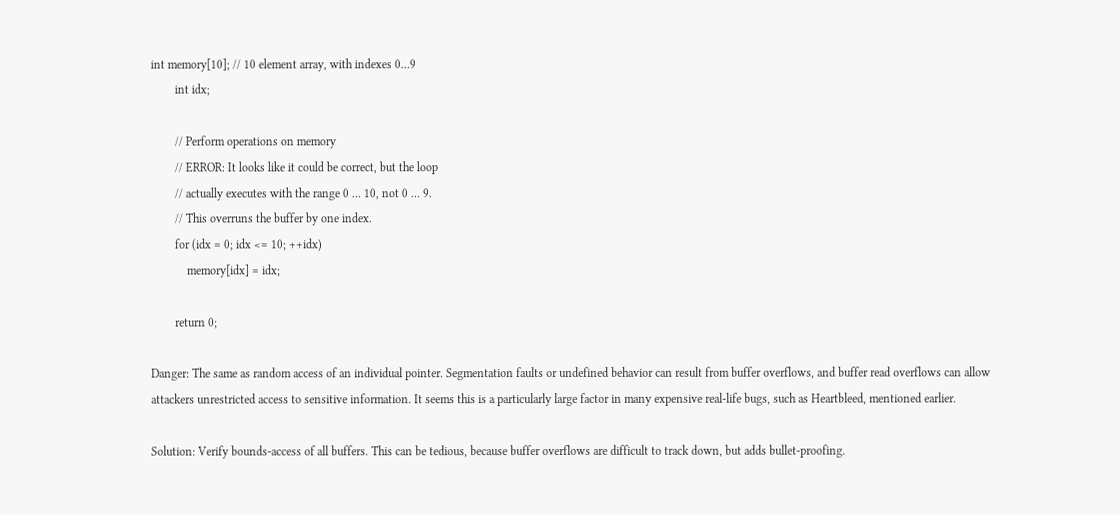int memory[10]; // 10 element array, with indexes 0…9
        int idx;

        // Perform operations on memory
        // ERROR: It looks like it could be correct, but the loop
        // actually executes with the range 0 … 10, not 0 … 9.
        // This overruns the buffer by one index.
        for (idx = 0; idx <= 10; ++idx)
            memory[idx] = idx;

        return 0;

Danger: The same as random access of an individual pointer. Segmentation faults or undefined behavior can result from buffer overflows, and buffer read overflows can allow attackers unrestricted access to sensitive information. It seems this is a particularly large factor in many expensive real-life bugs, such as Heartbleed, mentioned earlier.

Solution: Verify bounds-access of all buffers. This can be tedious, because buffer overflows are difficult to track down, but adds bullet-proofing.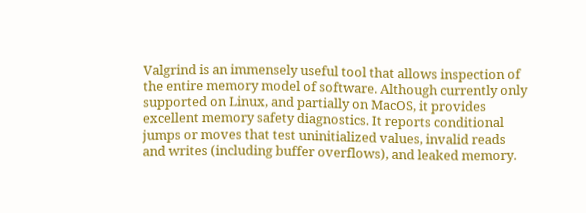Valgrind is an immensely useful tool that allows inspection of the entire memory model of software. Although currently only supported on Linux, and partially on MacOS, it provides excellent memory safety diagnostics. It reports conditional jumps or moves that test uninitialized values, invalid reads and writes (including buffer overflows), and leaked memory.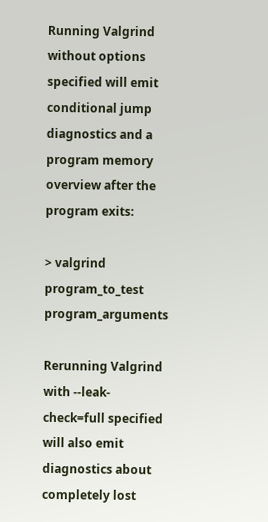Running Valgrind without options specified will emit conditional jump diagnostics and a program memory overview after the program exits:

> valgrind program_to_test program_arguments

Rerunning Valgrind with --leak-check=full specified will also emit diagnostics about completely lost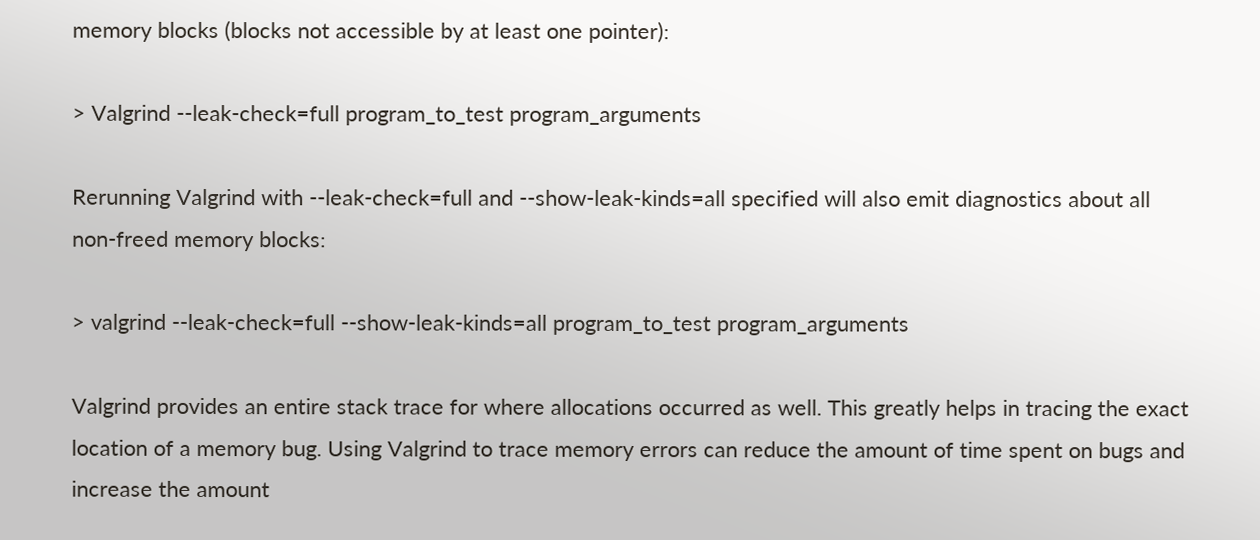memory blocks (blocks not accessible by at least one pointer):

> Valgrind --leak-check=full program_to_test program_arguments

Rerunning Valgrind with --leak-check=full and --show-leak-kinds=all specified will also emit diagnostics about all non-freed memory blocks:

> valgrind --leak-check=full --show-leak-kinds=all program_to_test program_arguments

Valgrind provides an entire stack trace for where allocations occurred as well. This greatly helps in tracing the exact location of a memory bug. Using Valgrind to trace memory errors can reduce the amount of time spent on bugs and increase the amount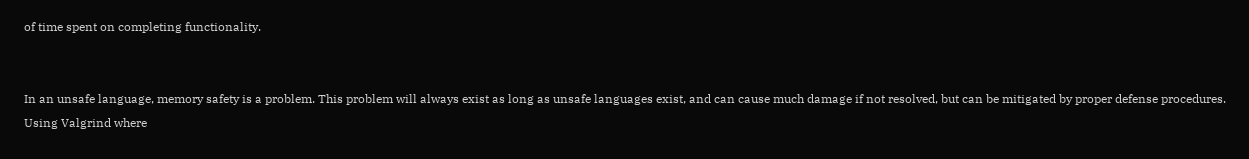of time spent on completing functionality.


In an unsafe language, memory safety is a problem. This problem will always exist as long as unsafe languages exist, and can cause much damage if not resolved, but can be mitigated by proper defense procedures. Using Valgrind where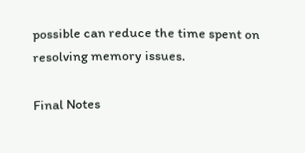possible can reduce the time spent on resolving memory issues.

Final Notes